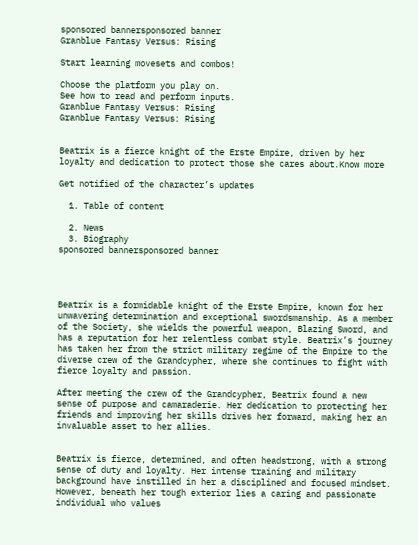sponsored bannersponsored banner
Granblue Fantasy Versus: Rising

Start learning movesets and combos!

Choose the platform you play on.
See how to read and perform inputs.
Granblue Fantasy Versus: Rising
Granblue Fantasy Versus: Rising


Beatrix is a fierce knight of the Erste Empire, driven by her loyalty and dedication to protect those she cares about.Know more

Get notified of the character’s updates

  1. Table of content

  2. News
  3. Biography
sponsored bannersponsored banner




Beatrix is a formidable knight of the Erste Empire, known for her unwavering determination and exceptional swordsmanship. As a member of the Society, she wields the powerful weapon, Blazing Sword, and has a reputation for her relentless combat style. Beatrix’s journey has taken her from the strict military regime of the Empire to the diverse crew of the Grandcypher, where she continues to fight with fierce loyalty and passion.

After meeting the crew of the Grandcypher, Beatrix found a new sense of purpose and camaraderie. Her dedication to protecting her friends and improving her skills drives her forward, making her an invaluable asset to her allies.


Beatrix is fierce, determined, and often headstrong, with a strong sense of duty and loyalty. Her intense training and military background have instilled in her a disciplined and focused mindset. However, beneath her tough exterior lies a caring and passionate individual who values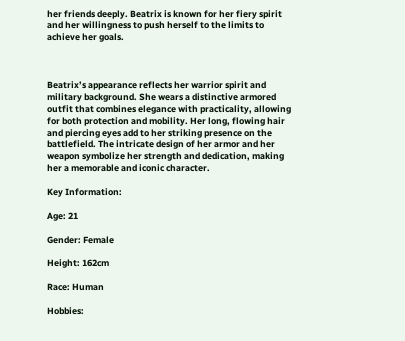her friends deeply. Beatrix is known for her fiery spirit and her willingness to push herself to the limits to achieve her goals.



Beatrix’s appearance reflects her warrior spirit and military background. She wears a distinctive armored outfit that combines elegance with practicality, allowing for both protection and mobility. Her long, flowing hair and piercing eyes add to her striking presence on the battlefield. The intricate design of her armor and her weapon symbolize her strength and dedication, making her a memorable and iconic character.

Key Information:

Age: 21

Gender: Female

Height: 162cm

Race: Human

Hobbies: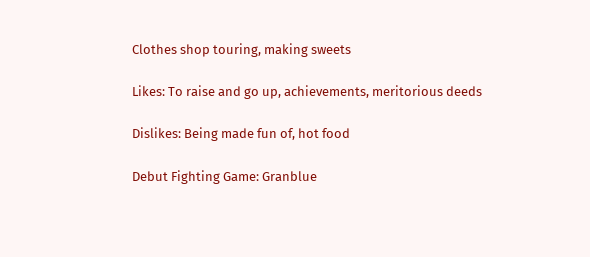Clothes shop touring, making sweets

Likes: To raise and go up, achievements, meritorious deeds

Dislikes: Being made fun of, hot food

Debut Fighting Game: Granblue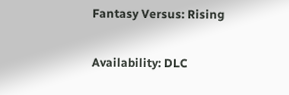Fantasy Versus: Rising

Availability: DLC